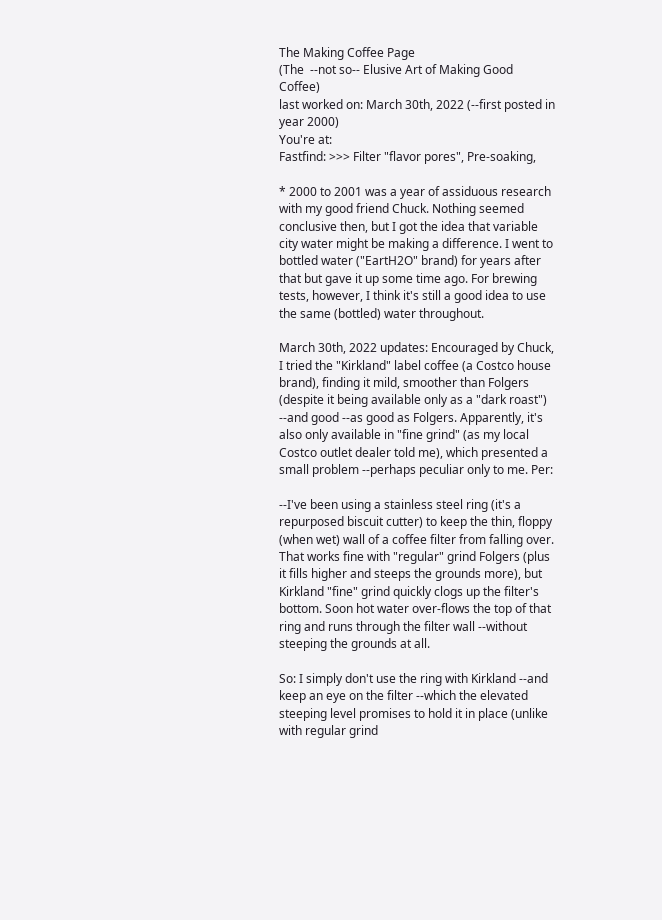The Making Coffee Page
(The  --not so-- Elusive Art of Making Good Coffee)
last worked on: March 30th, 2022 (--first posted in year 2000)
You're at:
Fastfind: >>> Filter "flavor pores", Pre-soaking,

* 2000 to 2001 was a year of assiduous research with my good friend Chuck. Nothing seemed conclusive then, but I got the idea that variable city water might be making a difference. I went to bottled water ("EartH2O" brand) for years after that but gave it up some time ago. For brewing tests, however, I think it's still a good idea to use the same (bottled) water throughout.

March 30th, 2022 updates: Encouraged by Chuck, I tried the "Kirkland" label coffee (a Costco house brand), finding it mild, smoother than Folgers (despite it being available only as a "dark roast") --and good --as good as Folgers. Apparently, it's also only available in "fine grind" (as my local Costco outlet dealer told me), which presented a small problem --perhaps peculiar only to me. Per:

--I've been using a stainless steel ring (it's a repurposed biscuit cutter) to keep the thin, floppy (when wet) wall of a coffee filter from falling over. That works fine with "regular" grind Folgers (plus it fills higher and steeps the grounds more), but Kirkland "fine" grind quickly clogs up the filter's bottom. Soon hot water over-flows the top of that ring and runs through the filter wall --without steeping the grounds at all.

So: I simply don't use the ring with Kirkland --and keep an eye on the filter --which the elevated steeping level promises to hold it in place (unlike with regular grind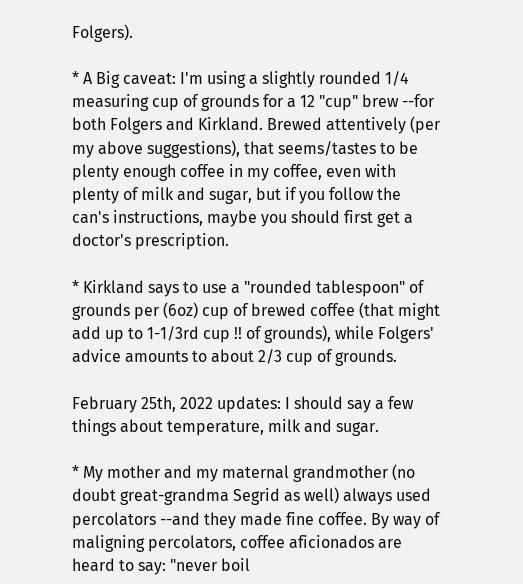Folgers).

* A Big caveat: I'm using a slightly rounded 1/4 measuring cup of grounds for a 12 "cup" brew --for both Folgers and Kirkland. Brewed attentively (per my above suggestions), that seems/tastes to be plenty enough coffee in my coffee, even with plenty of milk and sugar, but if you follow the can's instructions, maybe you should first get a doctor's prescription.

* Kirkland says to use a "rounded tablespoon" of grounds per (6oz) cup of brewed coffee (that might add up to 1-1/3rd cup !! of grounds), while Folgers' advice amounts to about 2/3 cup of grounds.

February 25th, 2022 updates: I should say a few things about temperature, milk and sugar.

* My mother and my maternal grandmother (no doubt great-grandma Segrid as well) always used percolators --and they made fine coffee. By way of maligning percolators, coffee aficionados are heard to say: "never boil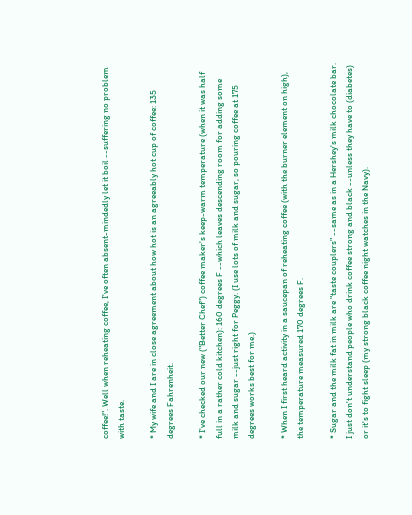coffee!". Well when reheating coffee, I've often absent-mindedly let it boil --suffering no problem with taste.

* My wife and I are in close agreement about how hot is an agreeably hot cup of coffee: 135 degrees Fahrenheit.

* I've checked our new ("Better Chef") coffee maker's keep-warm temperature (when it was half full in a rather cold kitchen): 160 degrees F --which leaves descending room for adding some milk and sugar --just right for Peggy. (I use lots of milk and sugar, so pouring coffee at 175 degrees works best for me.)

* When I first heard activity in a saucepan of reheating coffee (with the burner element on high), the temperature measured 170 degrees F.

* Sugar and the milk fat in milk are "taste couplers" --same as in a Hershey's milk chocolate bar. I just don't understand people who drink coffee strong and black --unless they have to (diabetes) or it's to fight sleep (my strong black coffee night watches in the Navy).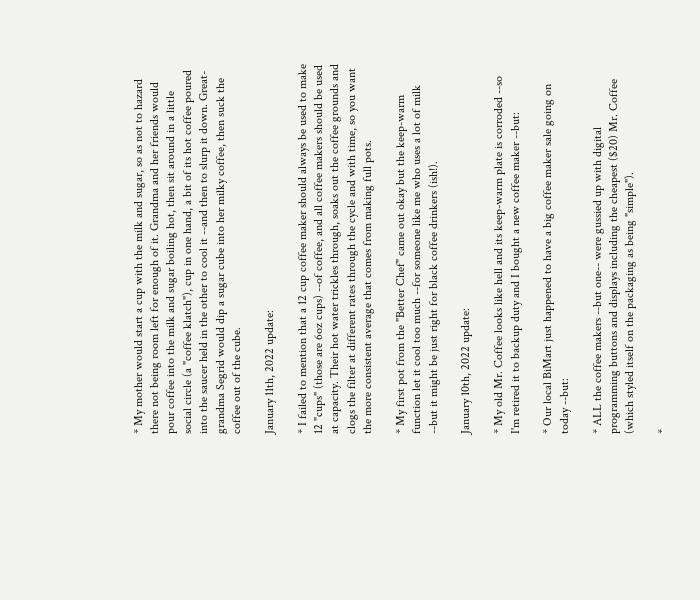* My mother would start a cup with the milk and sugar, so as not to hazard there not being room left for enough of it. Grandma and her friends would pour coffee into the milk and sugar boiling hot, then sit around in a little social circle (a "coffee klatch"), cup in one hand, a bit of its hot coffee poured into the saucer held in the other to cool it --and then to slurp it down. Great-grandma Segrid would dip a sugar cube into her milky coffee, then suck the coffee out of the cube.

January 11th, 2022 update:

* I failed to mention that a 12 cup coffee maker should always be used to make 12 "cups" (those are 6oz cups) --of coffee, and all coffee makers should be used at capacity. Their hot water trickles through, soaks out the coffee grounds and clogs the filter at different rates through the cycle and with time, so you want the more consistent average that comes from making full pots.

* My first pot from the "Better Chef" came out okay but the keep-warm function let it cool too much --for someone like me who uses a lot of milk --but it might be just right for black coffee drinkers (ish!).

January 10th, 2022 update:

* My old Mr. Coffee looks like hell and its keep-warm plate is corroded --so I'm retired it to backup duty and I bought a new coffee maker --but:

* Our local BiMart just happened to have a big coffee maker sale going on today --but:

* ALL the coffee makers --but one-- were gussied up with digital programming buttons and displays including the cheapest ($20) Mr. Coffee (which styled itself on the packaging as being "simple").

*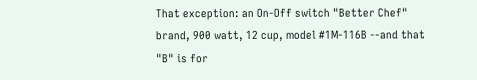That exception: an On-Off switch "Better Chef" brand, 900 watt, 12 cup, model #1M-116B --and that "B" is for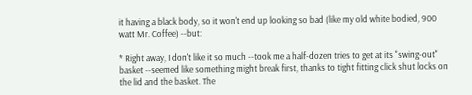it having a black body, so it won't end up looking so bad (like my old white bodied, 900 watt Mr. Coffee) --but:

* Right away, I don't like it so much --took me a half-dozen tries to get at its "swing-out" basket --seemed like something might break first, thanks to tight fitting click shut locks on the lid and the basket. The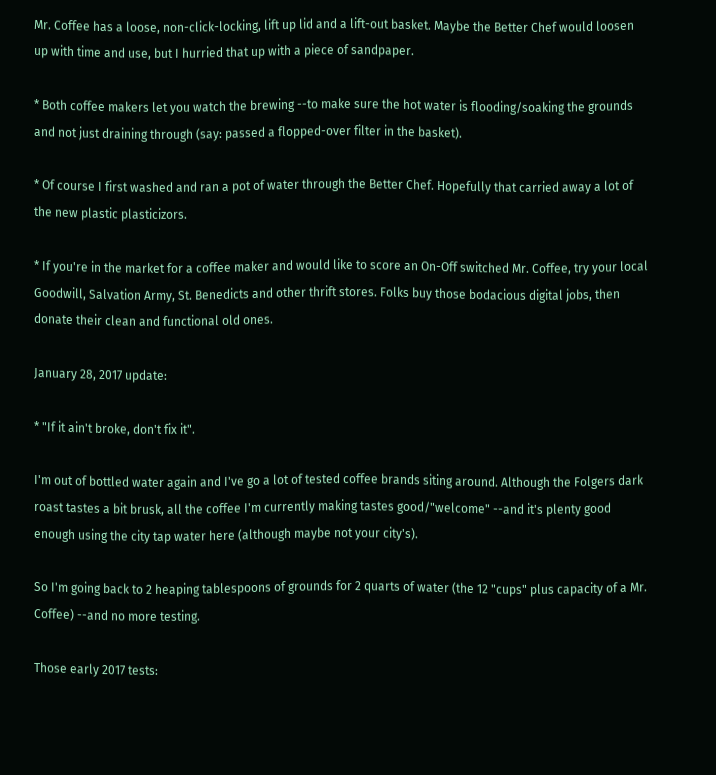Mr. Coffee has a loose, non-click-locking, lift up lid and a lift-out basket. Maybe the Better Chef would loosen up with time and use, but I hurried that up with a piece of sandpaper.

* Both coffee makers let you watch the brewing --to make sure the hot water is flooding/soaking the grounds and not just draining through (say: passed a flopped-over filter in the basket).

* Of course I first washed and ran a pot of water through the Better Chef. Hopefully that carried away a lot of the new plastic plasticizors.

* If you're in the market for a coffee maker and would like to score an On-Off switched Mr. Coffee, try your local Goodwill, Salvation Army, St. Benedicts and other thrift stores. Folks buy those bodacious digital jobs, then donate their clean and functional old ones.

January 28, 2017 update:

* "If it ain't broke, don't fix it".

I'm out of bottled water again and I've go a lot of tested coffee brands siting around. Although the Folgers dark roast tastes a bit brusk, all the coffee I'm currently making tastes good/"welcome" --and it's plenty good enough using the city tap water here (although maybe not your city's).

So I'm going back to 2 heaping tablespoons of grounds for 2 quarts of water (the 12 "cups" plus capacity of a Mr. Coffee) --and no more testing.

Those early 2017 tests: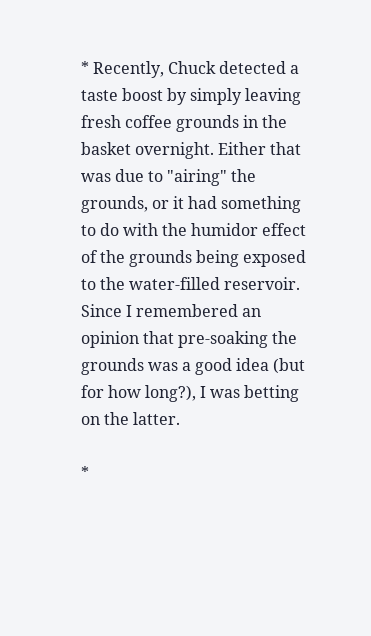* Recently, Chuck detected a taste boost by simply leaving fresh coffee grounds in the basket overnight. Either that was due to "airing" the grounds, or it had something to do with the humidor effect of the grounds being exposed to the water-filled reservoir. Since I remembered an opinion that pre-soaking the grounds was a good idea (but for how long?), I was betting on the latter.

*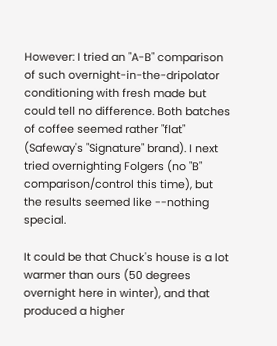However: I tried an "A-B" comparison of such overnight-in-the-dripolator conditioning with fresh made but could tell no difference. Both batches of coffee seemed rather "flat" (Safeway's "Signature" brand). I next tried overnighting Folgers (no "B" comparison/control this time), but the results seemed like --nothing special.

It could be that Chuck's house is a lot warmer than ours (50 degrees overnight here in winter), and that produced a higher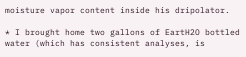moisture vapor content inside his dripolator.

* I brought home two gallons of EartH2O bottled water (which has consistent analyses, is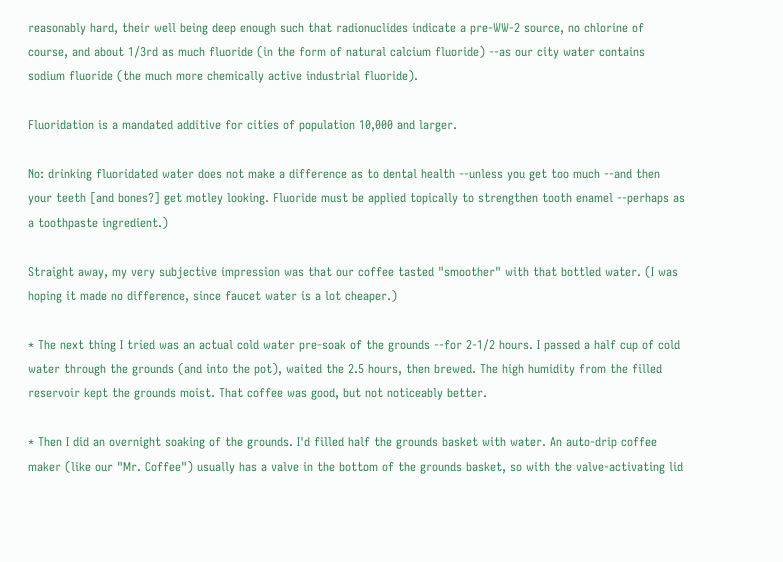reasonably hard, their well being deep enough such that radionuclides indicate a pre-WW-2 source, no chlorine of course, and about 1/3rd as much fluoride (in the form of natural calcium fluoride) --as our city water contains sodium fluoride (the much more chemically active industrial fluoride).

Fluoridation is a mandated additive for cities of population 10,000 and larger.

No: drinking fluoridated water does not make a difference as to dental health --unless you get too much --and then your teeth [and bones?] get motley looking. Fluoride must be applied topically to strengthen tooth enamel --perhaps as a toothpaste ingredient.)

Straight away, my very subjective impression was that our coffee tasted "smoother" with that bottled water. (I was hoping it made no difference, since faucet water is a lot cheaper.)

* The next thing I tried was an actual cold water pre-soak of the grounds --for 2-1/2 hours. I passed a half cup of cold water through the grounds (and into the pot), waited the 2.5 hours, then brewed. The high humidity from the filled reservoir kept the grounds moist. That coffee was good, but not noticeably better.

* Then I did an overnight soaking of the grounds. I'd filled half the grounds basket with water. An auto-drip coffee maker (like our "Mr. Coffee") usually has a valve in the bottom of the grounds basket, so with the valve-activating lid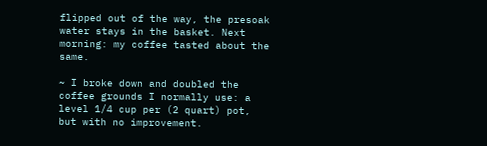flipped out of the way, the presoak water stays in the basket. Next morning: my coffee tasted about the same.

~ I broke down and doubled the coffee grounds I normally use: a level 1/4 cup per (2 quart) pot, but with no improvement.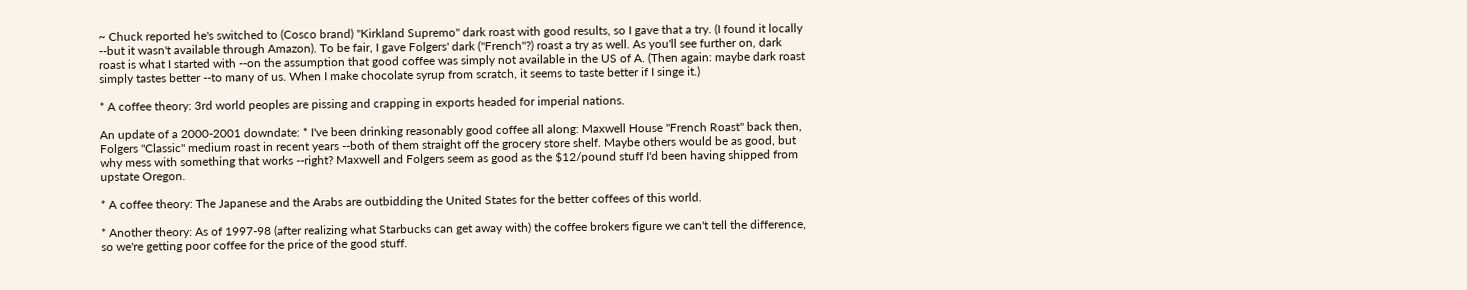~ Chuck reported he's switched to (Cosco brand) "Kirkland Supremo" dark roast with good results, so I gave that a try. (I found it locally --but it wasn't available through Amazon). To be fair, I gave Folgers' dark ("French"?) roast a try as well. As you'll see further on, dark roast is what I started with --on the assumption that good coffee was simply not available in the US of A. (Then again: maybe dark roast simply tastes better --to many of us. When I make chocolate syrup from scratch, it seems to taste better if I singe it.)

* A coffee theory: 3rd world peoples are pissing and crapping in exports headed for imperial nations.

An update of a 2000-2001 downdate: * I've been drinking reasonably good coffee all along: Maxwell House "French Roast" back then, Folgers "Classic" medium roast in recent years --both of them straight off the grocery store shelf. Maybe others would be as good, but why mess with something that works --right? Maxwell and Folgers seem as good as the $12/pound stuff I'd been having shipped from upstate Oregon.

* A coffee theory: The Japanese and the Arabs are outbidding the United States for the better coffees of this world.

* Another theory: As of 1997-98 (after realizing what Starbucks can get away with) the coffee brokers figure we can't tell the difference, so we're getting poor coffee for the price of the good stuff.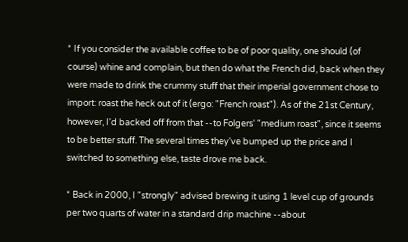* If you consider the available coffee to be of poor quality, one should (of course) whine and complain, but then do what the French did, back when they were made to drink the crummy stuff that their imperial government chose to import: roast the heck out of it (ergo: "French roast"). As of the 21st Century, however, I'd backed off from that --to Folgers' "medium roast", since it seems to be better stuff. The several times they've bumped up the price and I switched to something else, taste drove me back.

* Back in 2000, I "strongly" advised brewing it using 1 level cup of grounds per two quarts of water in a standard drip machine --about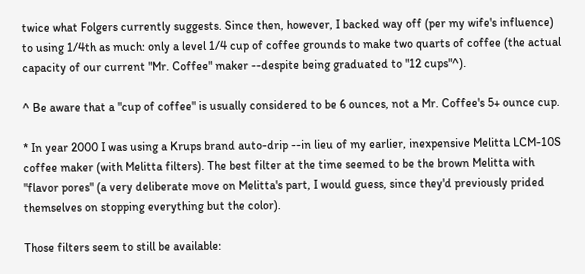twice what Folgers currently suggests. Since then, however, I backed way off (per my wife's influence) to using 1/4th as much: only a level 1/4 cup of coffee grounds to make two quarts of coffee (the actual capacity of our current "Mr. Coffee" maker --despite being graduated to "12 cups"^).

^ Be aware that a "cup of coffee" is usually considered to be 6 ounces, not a Mr. Coffee's 5+ ounce cup.

* In year 2000 I was using a Krups brand auto-drip --in lieu of my earlier, inexpensive Melitta LCM-10S coffee maker (with Melitta filters). The best filter at the time seemed to be the brown Melitta with "flavor pores" (a very deliberate move on Melitta's part, I would guess, since they'd previously prided themselves on stopping everything but the color).

Those filters seem to still be available: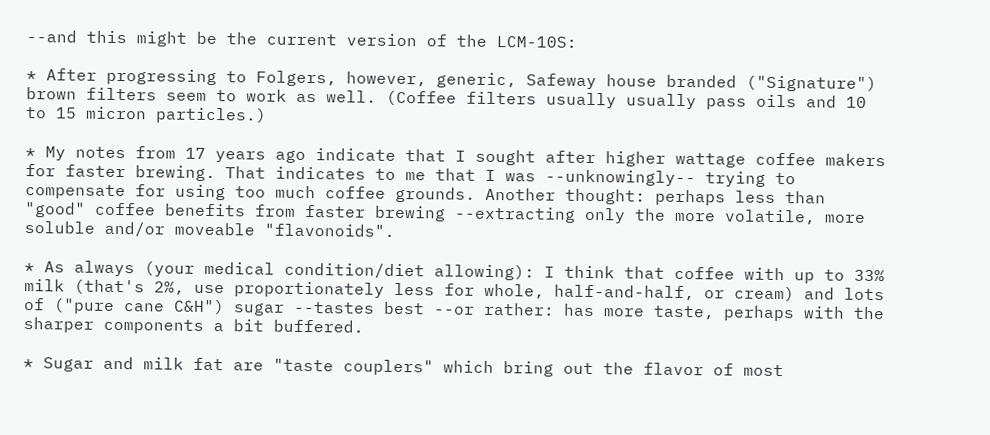--and this might be the current version of the LCM-10S:

* After progressing to Folgers, however, generic, Safeway house branded ("Signature") brown filters seem to work as well. (Coffee filters usually usually pass oils and 10 to 15 micron particles.)

* My notes from 17 years ago indicate that I sought after higher wattage coffee makers for faster brewing. That indicates to me that I was --unknowingly-- trying to compensate for using too much coffee grounds. Another thought: perhaps less than "good" coffee benefits from faster brewing --extracting only the more volatile, more soluble and/or moveable "flavonoids".

* As always (your medical condition/diet allowing): I think that coffee with up to 33% milk (that's 2%, use proportionately less for whole, half-and-half, or cream) and lots of ("pure cane C&H") sugar --tastes best --or rather: has more taste, perhaps with the sharper components a bit buffered.

* Sugar and milk fat are "taste couplers" which bring out the flavor of most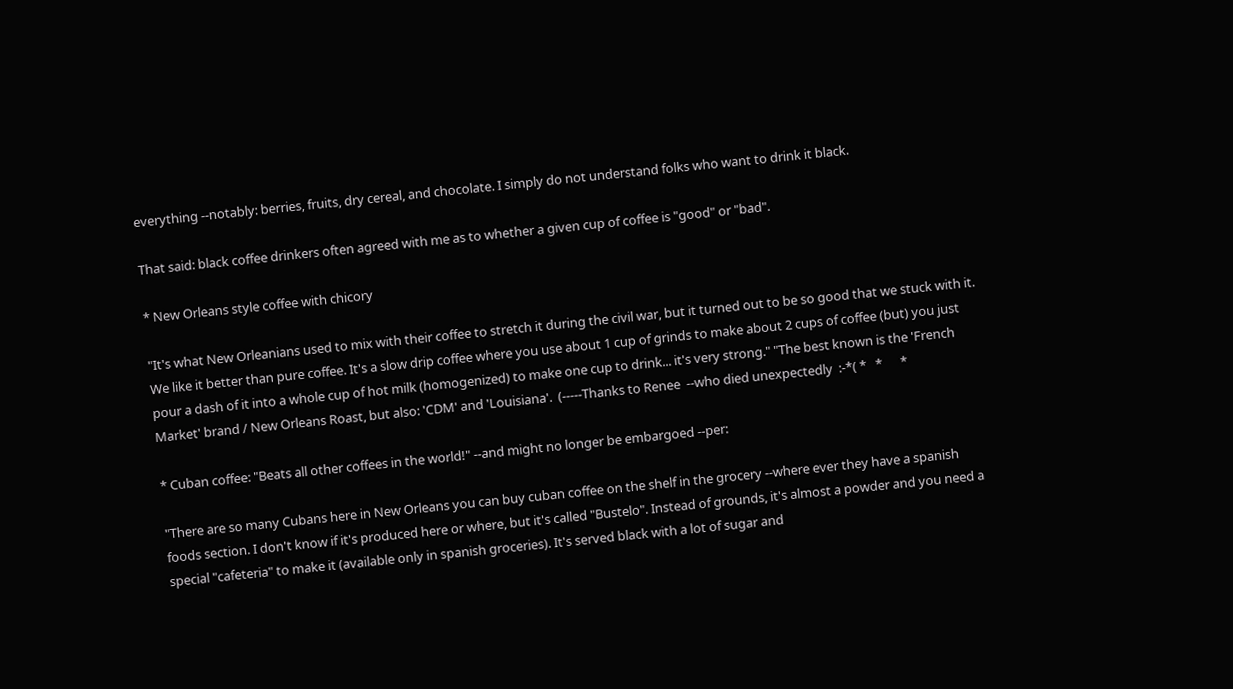everything --notably: berries, fruits, dry cereal, and chocolate. I simply do not understand folks who want to drink it black.

That said: black coffee drinkers often agreed with me as to whether a given cup of coffee is "good" or "bad".

* New Orleans style coffee with chicory

"It's what New Orleanians used to mix with their coffee to stretch it during the civil war, but it turned out to be so good that we stuck with it. We like it better than pure coffee. It's a slow drip coffee where you use about 1 cup of grinds to make about 2 cups of coffee (but) you just pour a dash of it into a whole cup of hot milk (homogenized) to make one cup to drink... it's very strong." "The best known is the 'French Market' brand / New Orleans Roast, but also: 'CDM' and 'Louisiana'.  (-----Thanks to Renee  --who died unexpectedly  :-*( *   *      *

* Cuban coffee: "Beats all other coffees in the world!" --and might no longer be embargoed --per:

"There are so many Cubans here in New Orleans you can buy cuban coffee on the shelf in the grocery --where ever they have a spanish foods section. I don't know if it's produced here or where, but it's called "Bustelo". Instead of grounds, it's almost a powder and you need a special "cafeteria" to make it (available only in spanish groceries). It's served black with a lot of sugar and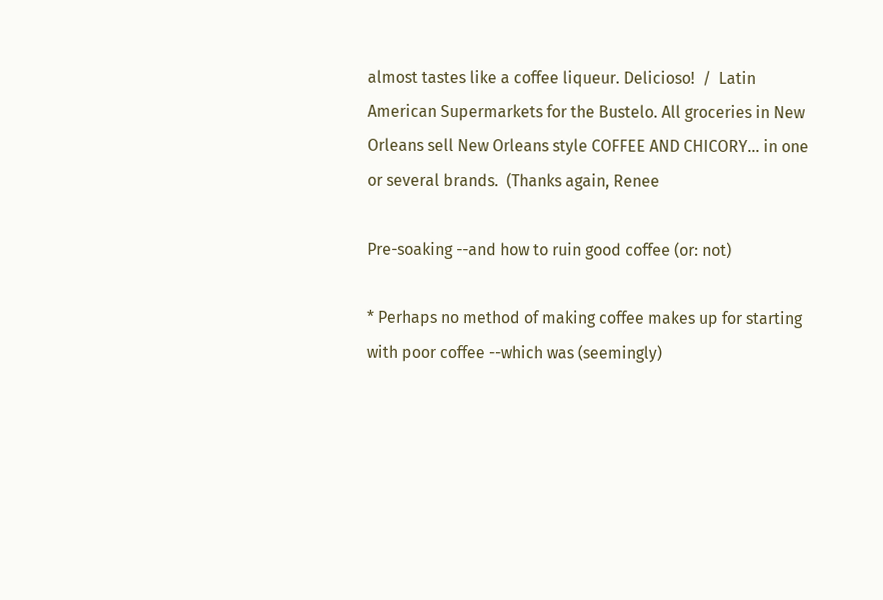almost tastes like a coffee liqueur. Delicioso!  /  Latin American Supermarkets for the Bustelo. All groceries in New Orleans sell New Orleans style COFFEE AND CHICORY... in one or several brands.  (Thanks again, Renee

Pre-soaking --and how to ruin good coffee (or: not)

* Perhaps no method of making coffee makes up for starting with poor coffee --which was (seemingly)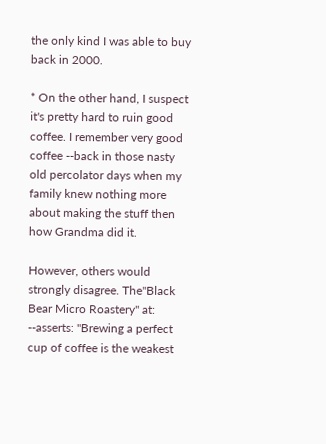the only kind I was able to buy back in 2000.

* On the other hand, I suspect it's pretty hard to ruin good coffee. I remember very good coffee --back in those nasty old percolator days when my family knew nothing more about making the stuff then how Grandma did it.

However, others would strongly disagree. The"Black Bear Micro Roastery" at:
--asserts: "Brewing a perfect cup of coffee is the weakest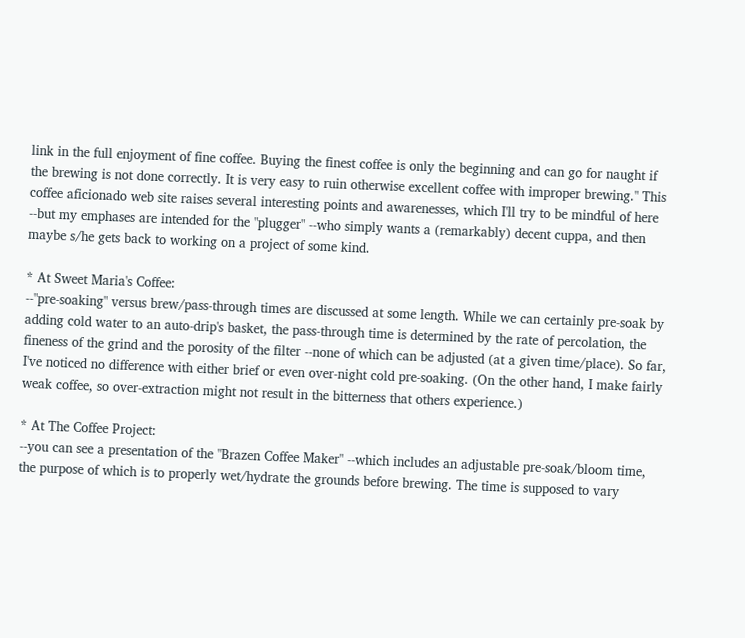link in the full enjoyment of fine coffee. Buying the finest coffee is only the beginning and can go for naught if the brewing is not done correctly. It is very easy to ruin otherwise excellent coffee with improper brewing." This coffee aficionado web site raises several interesting points and awarenesses, which I'll try to be mindful of here --but my emphases are intended for the "plugger" --who simply wants a (remarkably) decent cuppa, and then maybe s/he gets back to working on a project of some kind.

* At Sweet Maria's Coffee:
--"pre-soaking" versus brew/pass-through times are discussed at some length. While we can certainly pre-soak by adding cold water to an auto-drip's basket, the pass-through time is determined by the rate of percolation, the fineness of the grind and the porosity of the filter --none of which can be adjusted (at a given time/place). So far, I've noticed no difference with either brief or even over-night cold pre-soaking. (On the other hand, I make fairly weak coffee, so over-extraction might not result in the bitterness that others experience.)

* At The Coffee Project:
--you can see a presentation of the "Brazen Coffee Maker" --which includes an adjustable pre-soak/bloom time, the purpose of which is to properly wet/hydrate the grounds before brewing. The time is supposed to vary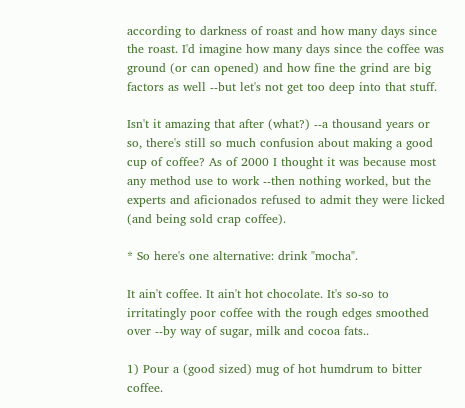according to darkness of roast and how many days since the roast. I'd imagine how many days since the coffee was ground (or can opened) and how fine the grind are big factors as well --but let's not get too deep into that stuff.

Isn't it amazing that after (what?) --a thousand years or so, there's still so much confusion about making a good cup of coffee? As of 2000 I thought it was because most any method use to work --then nothing worked, but the experts and aficionados refused to admit they were licked (and being sold crap coffee).

* So here's one alternative: drink "mocha".

It ain't coffee. It ain't hot chocolate. It's so-so to irritatingly poor coffee with the rough edges smoothed over --by way of sugar, milk and cocoa fats..

1) Pour a (good sized) mug of hot humdrum to bitter coffee.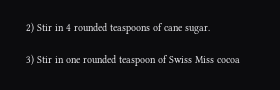2) Stir in 4 rounded teaspoons of cane sugar.

3) Stir in one rounded teaspoon of Swiss Miss cocoa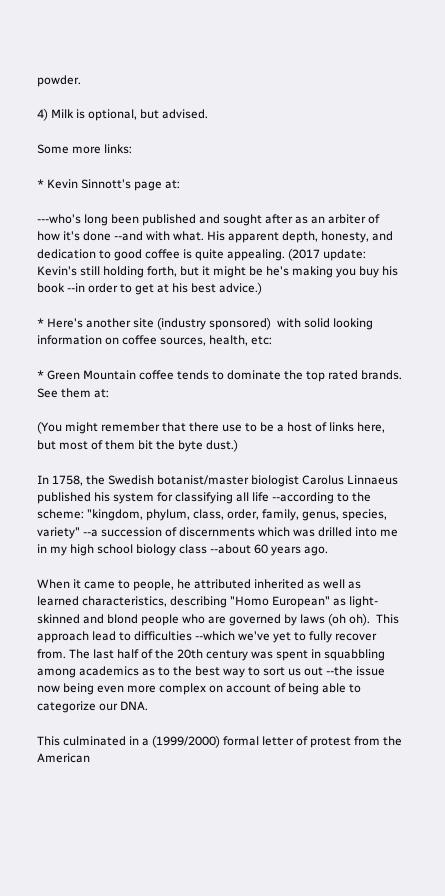powder.

4) Milk is optional, but advised.

Some more links:

* Kevin Sinnott's page at:

---who's long been published and sought after as an arbiter of how it's done --and with what. His apparent depth, honesty, and dedication to good coffee is quite appealing. (2017 update: Kevin's still holding forth, but it might be he's making you buy his book --in order to get at his best advice.)

* Here's another site (industry sponsored)  with solid looking information on coffee sources, health, etc:

* Green Mountain coffee tends to dominate the top rated brands. See them at:

(You might remember that there use to be a host of links here, but most of them bit the byte dust.)

In 1758, the Swedish botanist/master biologist Carolus Linnaeus published his system for classifying all life --according to the scheme: "kingdom, phylum, class, order, family, genus, species, variety" --a succession of discernments which was drilled into me in my high school biology class --about 60 years ago.

When it came to people, he attributed inherited as well as learned characteristics, describing "Homo European" as light-skinned and blond people who are governed by laws (oh oh).  This approach lead to difficulties --which we've yet to fully recover from. The last half of the 20th century was spent in squabbling among academics as to the best way to sort us out --the issue now being even more complex on account of being able to categorize our DNA.

This culminated in a (1999/2000) formal letter of protest from the American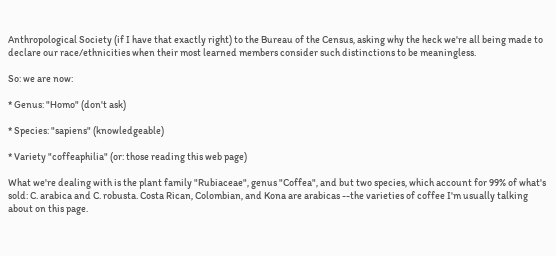Anthropological Society (if I have that exactly right) to the Bureau of the Census, asking why the heck we're all being made to declare our race/ethnicities when their most learned members consider such distinctions to be meaningless.

So: we are now:

* Genus: "Homo" (don't ask)

* Species: "sapiens" (knowledgeable)

* Variety "coffeaphilia" (or: those reading this web page)

What we're dealing with is the plant family "Rubiaceae", genus "Coffea", and but two species, which account for 99% of what's sold: C. arabica and C. robusta. Costa Rican, Colombian, and Kona are arabicas --the varieties of coffee I'm usually talking about on this page.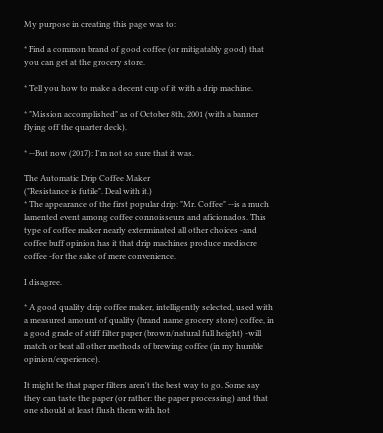My purpose in creating this page was to:

* Find a common brand of good coffee (or mitigatably good) that you can get at the grocery store.

* Tell you how to make a decent cup of it with a drip machine.

* "Mission accomplished" as of October 8th, 2001 (with a banner flying off the quarter deck).

* --But now (2017): I'm not so sure that it was.

The Automatic Drip Coffee Maker
("Resistance is futile". Deal with it.)
* The appearance of the first popular drip: "Mr. Coffee" --is a much lamented event among coffee connoisseurs and aficionados. This type of coffee maker nearly exterminated all other choices -and coffee buff opinion has it that drip machines produce mediocre coffee -for the sake of mere convenience.

I disagree.

* A good quality drip coffee maker, intelligently selected, used with a measured amount of quality (brand name grocery store) coffee, in a good grade of stiff filter paper (brown/natural full height) -will match or beat all other methods of brewing coffee (in my humble opinion/experience).

It might be that paper filters aren't the best way to go. Some say they can taste the paper (or rather: the paper processing) and that one should at least flush them with hot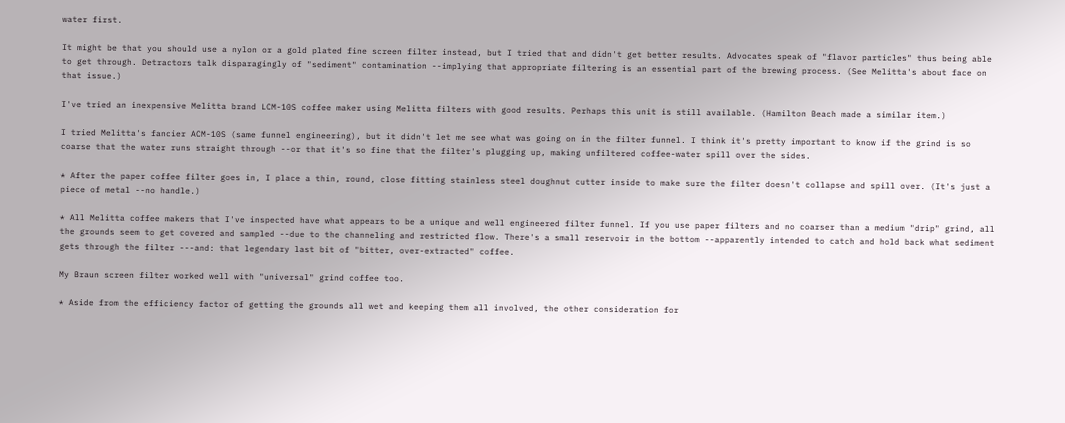water first.

It might be that you should use a nylon or a gold plated fine screen filter instead, but I tried that and didn't get better results. Advocates speak of "flavor particles" thus being able to get through. Detractors talk disparagingly of "sediment" contamination --implying that appropriate filtering is an essential part of the brewing process. (See Melitta's about face on that issue.)

I've tried an inexpensive Melitta brand LCM-10S coffee maker using Melitta filters with good results. Perhaps this unit is still available. (Hamilton Beach made a similar item.)

I tried Melitta's fancier ACM-10S (same funnel engineering), but it didn't let me see what was going on in the filter funnel. I think it's pretty important to know if the grind is so coarse that the water runs straight through --or that it's so fine that the filter's plugging up, making unfiltered coffee-water spill over the sides.

* After the paper coffee filter goes in, I place a thin, round, close fitting stainless steel doughnut cutter inside to make sure the filter doesn't collapse and spill over. (It's just a piece of metal --no handle.)

* All Melitta coffee makers that I've inspected have what appears to be a unique and well engineered filter funnel. If you use paper filters and no coarser than a medium "drip" grind, all the grounds seem to get covered and sampled --due to the channeling and restricted flow. There's a small reservoir in the bottom --apparently intended to catch and hold back what sediment gets through the filter ---and: that legendary last bit of "bitter, over-extracted" coffee.

My Braun screen filter worked well with "universal" grind coffee too.

* Aside from the efficiency factor of getting the grounds all wet and keeping them all involved, the other consideration for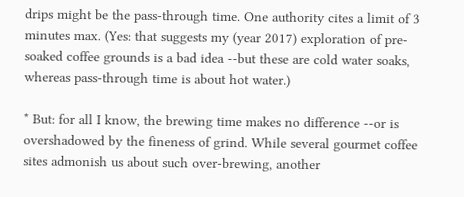drips might be the pass-through time. One authority cites a limit of 3 minutes max. (Yes: that suggests my (year 2017) exploration of pre-soaked coffee grounds is a bad idea --but these are cold water soaks, whereas pass-through time is about hot water.)

* But: for all I know, the brewing time makes no difference --or is overshadowed by the fineness of grind. While several gourmet coffee sites admonish us about such over-brewing, another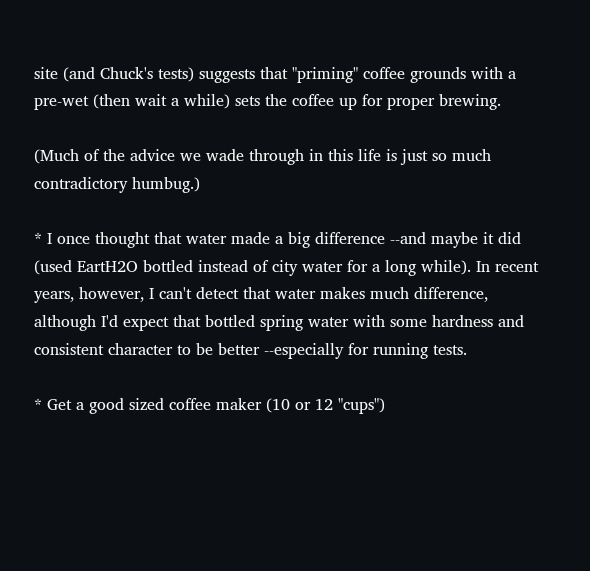site (and Chuck's tests) suggests that "priming" coffee grounds with a pre-wet (then wait a while) sets the coffee up for proper brewing.

(Much of the advice we wade through in this life is just so much contradictory humbug.)

* I once thought that water made a big difference --and maybe it did (used EartH2O bottled instead of city water for a long while). In recent years, however, I can't detect that water makes much difference, although I'd expect that bottled spring water with some hardness and consistent character to be better --especially for running tests.

* Get a good sized coffee maker (10 or 12 "cups")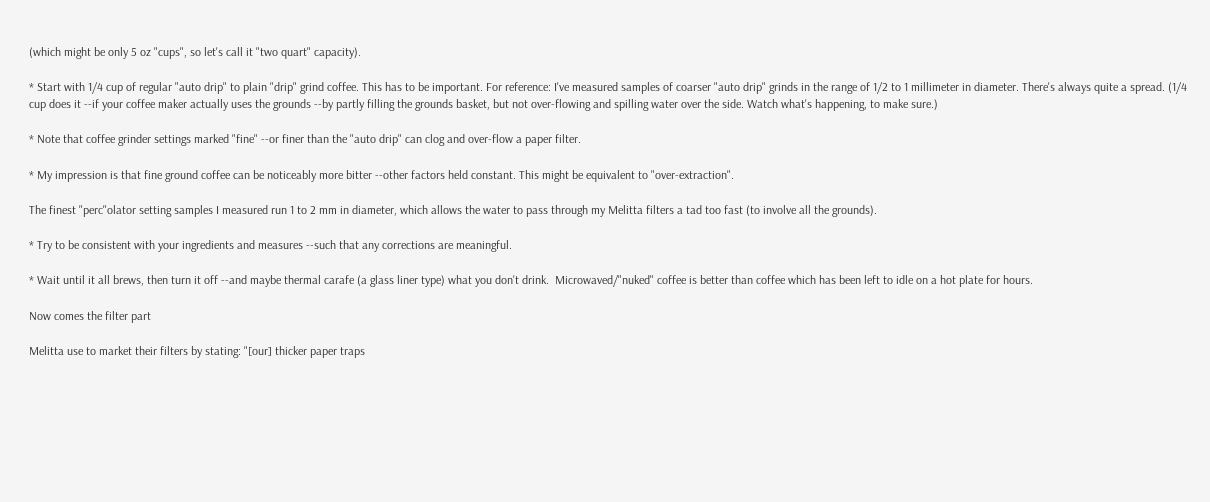(which might be only 5 oz "cups", so let's call it "two quart" capacity).

* Start with 1/4 cup of regular "auto drip" to plain "drip" grind coffee. This has to be important. For reference: I've measured samples of coarser "auto drip" grinds in the range of 1/2 to 1 millimeter in diameter. There's always quite a spread. (1/4 cup does it --if your coffee maker actually uses the grounds --by partly filling the grounds basket, but not over-flowing and spilling water over the side. Watch what's happening, to make sure.)

* Note that coffee grinder settings marked "fine" --or finer than the "auto drip" can clog and over-flow a paper filter.

* My impression is that fine ground coffee can be noticeably more bitter --other factors held constant. This might be equivalent to "over-extraction".

The finest "perc"olator setting samples I measured run 1 to 2 mm in diameter, which allows the water to pass through my Melitta filters a tad too fast (to involve all the grounds).

* Try to be consistent with your ingredients and measures --such that any corrections are meaningful.

* Wait until it all brews, then turn it off --and maybe thermal carafe (a glass liner type) what you don't drink.  Microwaved/"nuked" coffee is better than coffee which has been left to idle on a hot plate for hours.

Now comes the filter part

Melitta use to market their filters by stating: "[our] thicker paper traps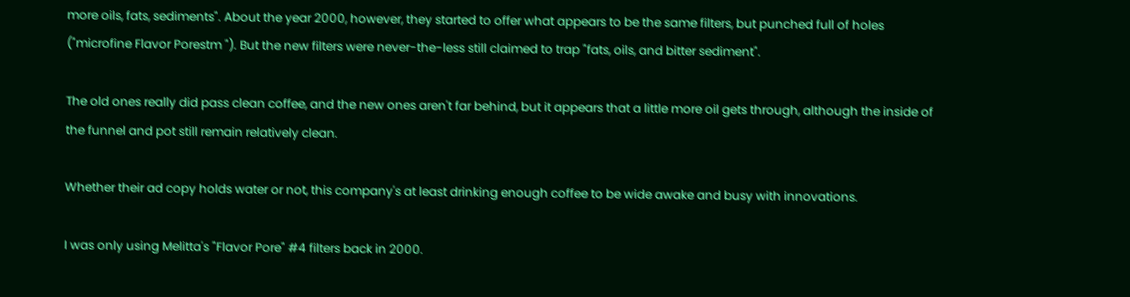more oils, fats, sediments". About the year 2000, however, they started to offer what appears to be the same filters, but punched full of holes ("microfine Flavor Porestm "). But the new filters were never-the-less still claimed to trap "fats, oils, and bitter sediment".

The old ones really did pass clean coffee, and the new ones aren't far behind, but it appears that a little more oil gets through, although the inside of the funnel and pot still remain relatively clean.

Whether their ad copy holds water or not, this company's at least drinking enough coffee to be wide awake and busy with innovations.

I was only using Melitta's "Flavor Pore" #4 filters back in 2000.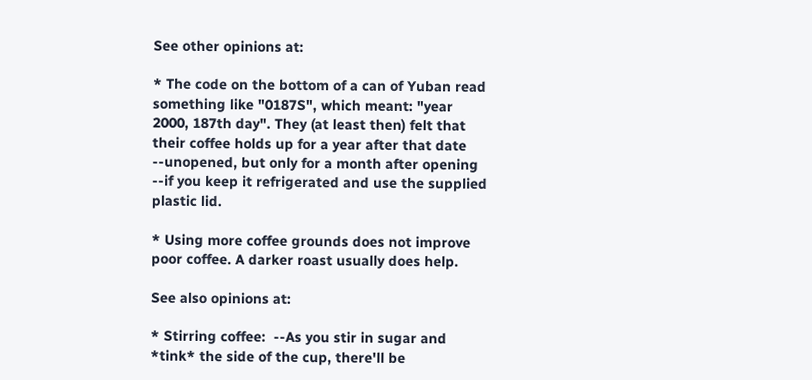See other opinions at:

* The code on the bottom of a can of Yuban read something like "0187S", which meant: "year 2000, 187th day". They (at least then) felt that their coffee holds up for a year after that date --unopened, but only for a month after opening --if you keep it refrigerated and use the supplied plastic lid.

* Using more coffee grounds does not improve poor coffee. A darker roast usually does help.

See also opinions at:

* Stirring coffee:  --As you stir in sugar and *tink* the side of the cup, there'll be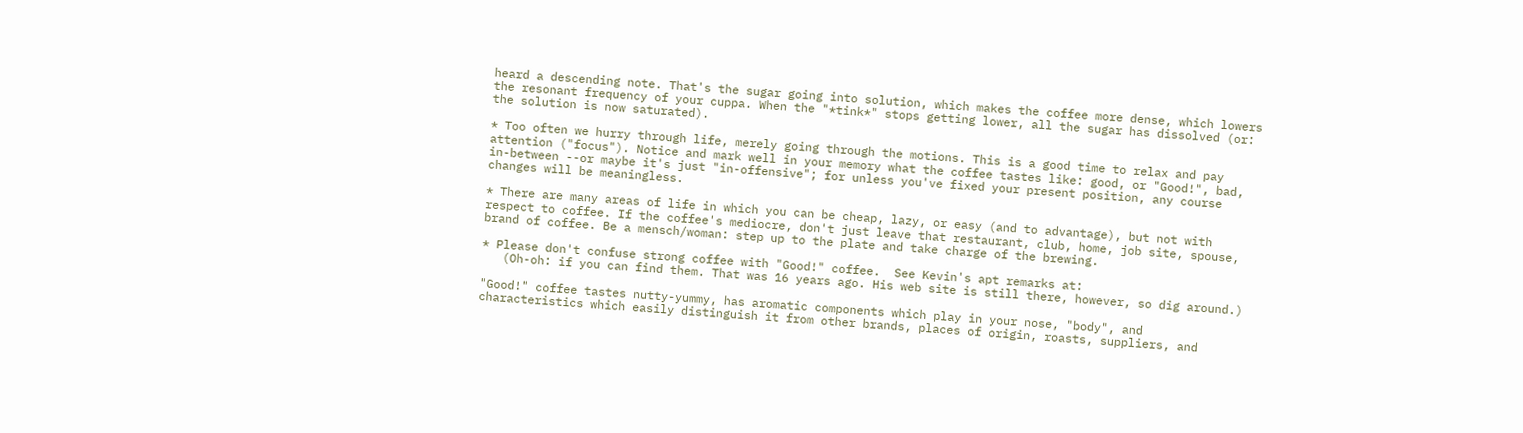heard a descending note. That's the sugar going into solution, which makes the coffee more dense, which lowers the resonant frequency of your cuppa. When the "*tink*" stops getting lower, all the sugar has dissolved (or: the solution is now saturated).

* Too often we hurry through life, merely going through the motions. This is a good time to relax and pay attention ("focus"). Notice and mark well in your memory what the coffee tastes like: good, or "Good!", bad, in-between --or maybe it's just "in-offensive"; for unless you've fixed your present position, any course changes will be meaningless.

* There are many areas of life in which you can be cheap, lazy, or easy (and to advantage), but not with respect to coffee. If the coffee's mediocre, don't just leave that restaurant, club, home, job site, spouse, brand of coffee. Be a mensch/woman: step up to the plate and take charge of the brewing.

* Please don't confuse strong coffee with "Good!" coffee.  See Kevin's apt remarks at:
   (Oh-oh: if you can find them. That was 16 years ago. His web site is still there, however, so dig around.)

"Good!" coffee tastes nutty-yummy, has aromatic components which play in your nose, "body", and characteristics which easily distinguish it from other brands, places of origin, roasts, suppliers, and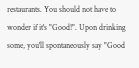restaurants. You should not have to wonder if it's "Good!". Upon drinking some, you'll spontaneously say "Good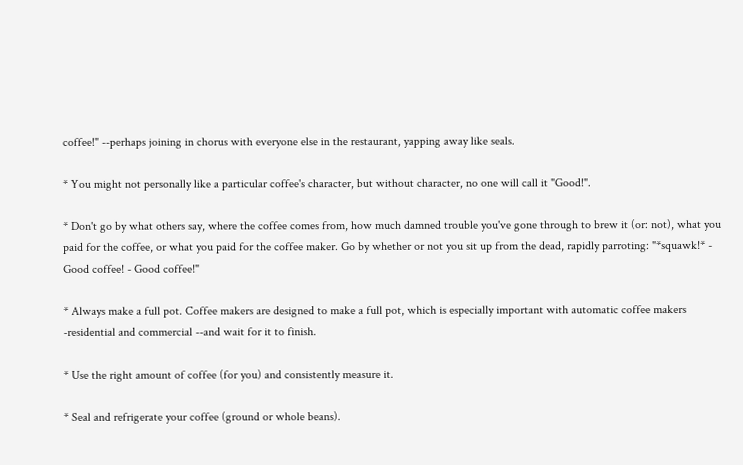coffee!" --perhaps joining in chorus with everyone else in the restaurant, yapping away like seals.

* You might not personally like a particular coffee's character, but without character, no one will call it "Good!".

* Don't go by what others say, where the coffee comes from, how much damned trouble you've gone through to brew it (or: not), what you paid for the coffee, or what you paid for the coffee maker. Go by whether or not you sit up from the dead, rapidly parroting: "*squawk!* - Good coffee! - Good coffee!"

* Always make a full pot. Coffee makers are designed to make a full pot, which is especially important with automatic coffee makers -residential and commercial --and wait for it to finish.

* Use the right amount of coffee (for you) and consistently measure it.

* Seal and refrigerate your coffee (ground or whole beans).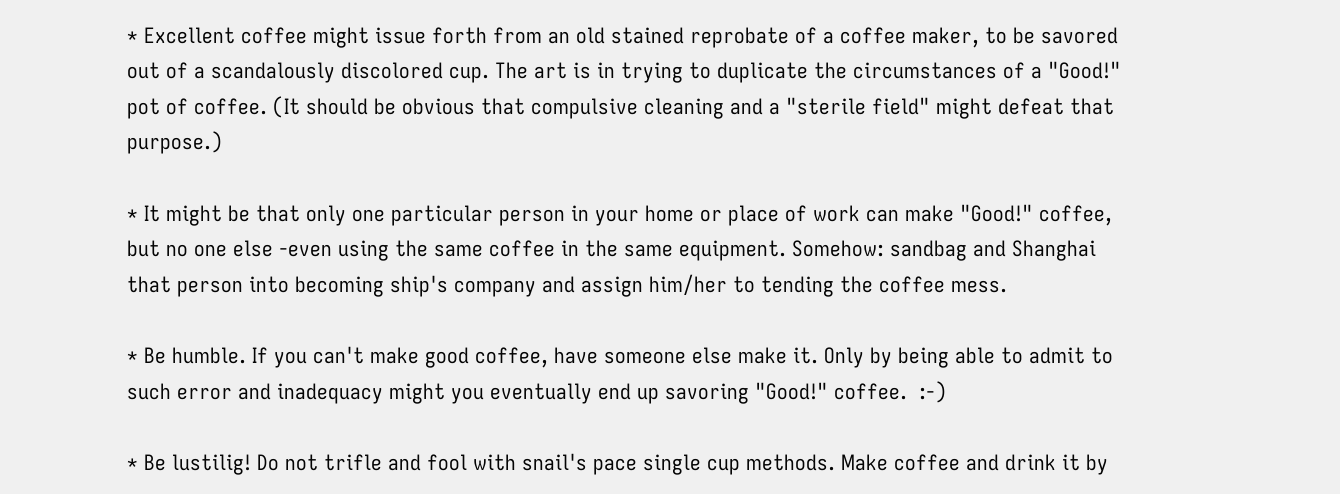* Excellent coffee might issue forth from an old stained reprobate of a coffee maker, to be savored out of a scandalously discolored cup. The art is in trying to duplicate the circumstances of a "Good!" pot of coffee. (It should be obvious that compulsive cleaning and a "sterile field" might defeat that purpose.)

* It might be that only one particular person in your home or place of work can make "Good!" coffee, but no one else -even using the same coffee in the same equipment. Somehow: sandbag and Shanghai that person into becoming ship's company and assign him/her to tending the coffee mess.

* Be humble. If you can't make good coffee, have someone else make it. Only by being able to admit to such error and inadequacy might you eventually end up savoring "Good!" coffee.  :-)

* Be lustilig! Do not trifle and fool with snail's pace single cup methods. Make coffee and drink it by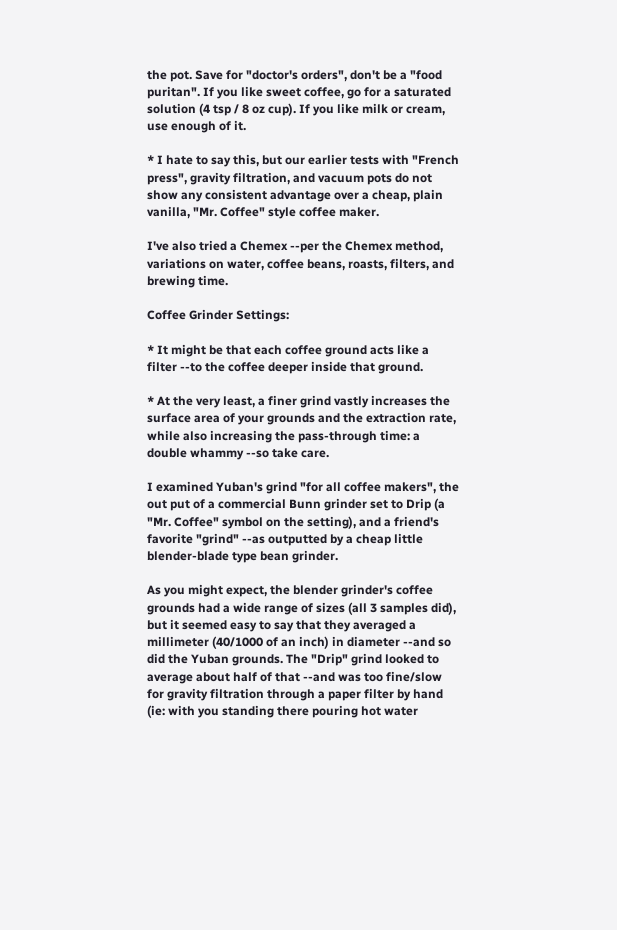the pot. Save for "doctor's orders", don't be a "food puritan". If you like sweet coffee, go for a saturated solution (4 tsp / 8 oz cup). If you like milk or cream, use enough of it.

* I hate to say this, but our earlier tests with "French press", gravity filtration, and vacuum pots do not show any consistent advantage over a cheap, plain vanilla, "Mr. Coffee" style coffee maker.

I've also tried a Chemex --per the Chemex method, variations on water, coffee beans, roasts, filters, and brewing time.

Coffee Grinder Settings:

* It might be that each coffee ground acts like a filter --to the coffee deeper inside that ground.

* At the very least, a finer grind vastly increases the surface area of your grounds and the extraction rate, while also increasing the pass-through time: a double whammy --so take care.

I examined Yuban's grind "for all coffee makers", the out put of a commercial Bunn grinder set to Drip (a "Mr. Coffee" symbol on the setting), and a friend's favorite "grind" --as outputted by a cheap little blender-blade type bean grinder.

As you might expect, the blender grinder's coffee grounds had a wide range of sizes (all 3 samples did), but it seemed easy to say that they averaged a millimeter (40/1000 of an inch) in diameter --and so did the Yuban grounds. The "Drip" grind looked to average about half of that --and was too fine/slow for gravity filtration through a paper filter by hand (ie: with you standing there pouring hot water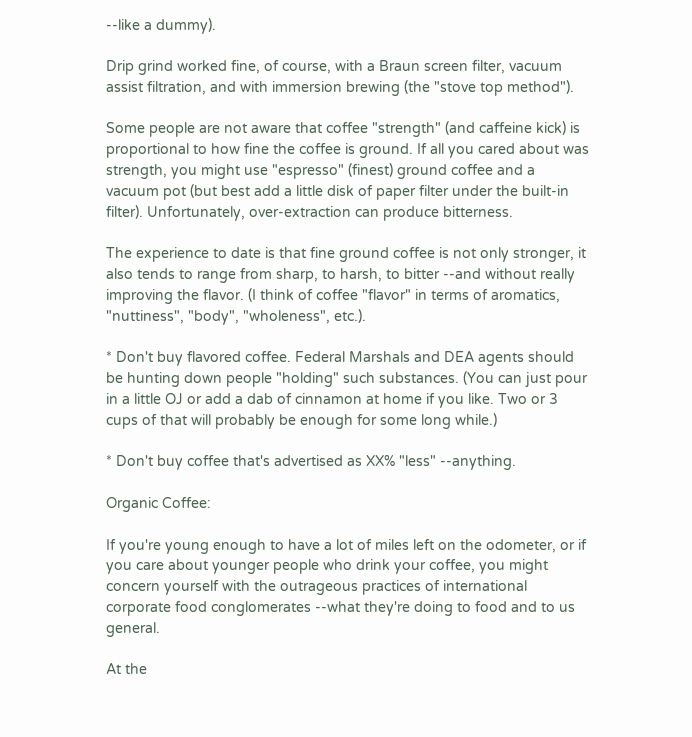--like a dummy).

Drip grind worked fine, of course, with a Braun screen filter, vacuum assist filtration, and with immersion brewing (the "stove top method").

Some people are not aware that coffee "strength" (and caffeine kick) is proportional to how fine the coffee is ground. If all you cared about was strength, you might use "espresso" (finest) ground coffee and a vacuum pot (but best add a little disk of paper filter under the built-in filter). Unfortunately, over-extraction can produce bitterness.

The experience to date is that fine ground coffee is not only stronger, it also tends to range from sharp, to harsh, to bitter --and without really improving the flavor. (I think of coffee "flavor" in terms of aromatics, "nuttiness", "body", "wholeness", etc.).

* Don't buy flavored coffee. Federal Marshals and DEA agents should be hunting down people "holding" such substances. (You can just pour in a little OJ or add a dab of cinnamon at home if you like. Two or 3 cups of that will probably be enough for some long while.)

* Don't buy coffee that's advertised as XX% "less" --anything.

Organic Coffee:

If you're young enough to have a lot of miles left on the odometer, or if you care about younger people who drink your coffee, you might concern yourself with the outrageous practices of international corporate food conglomerates --what they're doing to food and to us general.

At the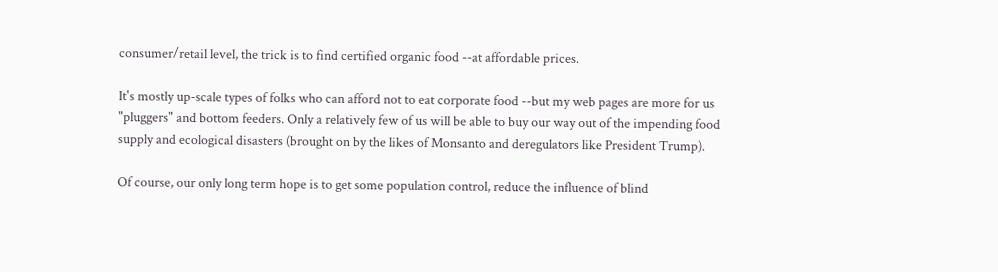consumer/retail level, the trick is to find certified organic food --at affordable prices.

It's mostly up-scale types of folks who can afford not to eat corporate food --but my web pages are more for us "pluggers" and bottom feeders. Only a relatively few of us will be able to buy our way out of the impending food supply and ecological disasters (brought on by the likes of Monsanto and deregulators like President Trump).

Of course, our only long term hope is to get some population control, reduce the influence of blind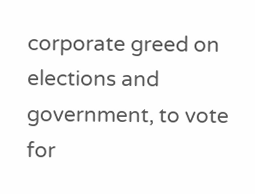corporate greed on elections and government, to vote for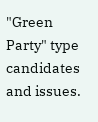"Green Party" type candidates and issues.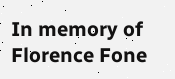In memory of Florence Fone